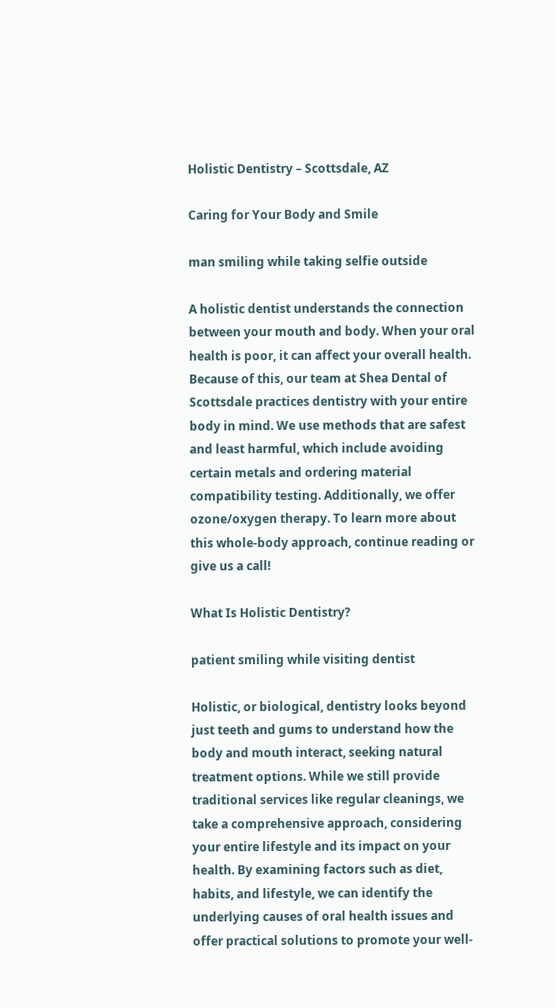Holistic Dentistry – Scottsdale, AZ

Caring for Your Body and Smile

man smiling while taking selfie outside

A holistic dentist understands the connection between your mouth and body. When your oral health is poor, it can affect your overall health. Because of this, our team at Shea Dental of Scottsdale practices dentistry with your entire body in mind. We use methods that are safest and least harmful, which include avoiding certain metals and ordering material compatibility testing. Additionally, we offer ozone/oxygen therapy. To learn more about this whole-body approach, continue reading or give us a call!

What Is Holistic Dentistry?

patient smiling while visiting dentist

Holistic, or biological, dentistry looks beyond just teeth and gums to understand how the body and mouth interact, seeking natural treatment options. While we still provide traditional services like regular cleanings, we take a comprehensive approach, considering your entire lifestyle and its impact on your health. By examining factors such as diet, habits, and lifestyle, we can identify the underlying causes of oral health issues and offer practical solutions to promote your well-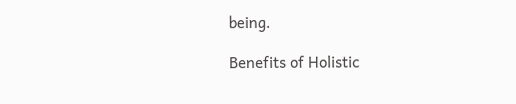being.

Benefits of Holistic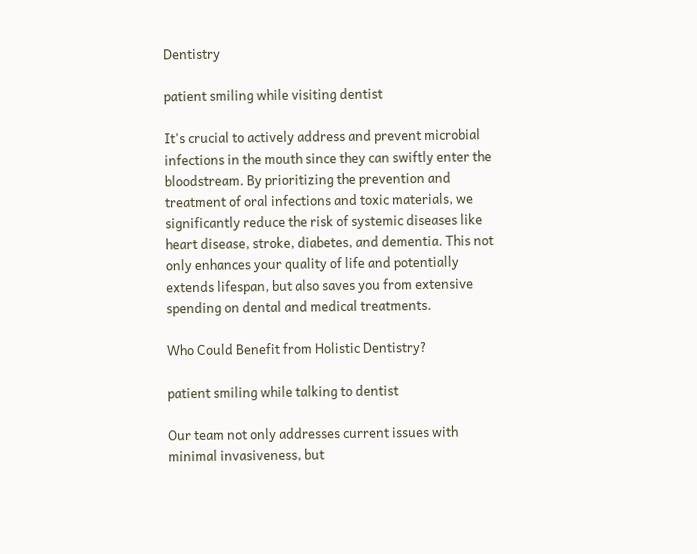Dentistry

patient smiling while visiting dentist

It's crucial to actively address and prevent microbial infections in the mouth since they can swiftly enter the bloodstream. By prioritizing the prevention and treatment of oral infections and toxic materials, we significantly reduce the risk of systemic diseases like heart disease, stroke, diabetes, and dementia. This not only enhances your quality of life and potentially extends lifespan, but also saves you from extensive spending on dental and medical treatments.

Who Could Benefit from Holistic Dentistry?

patient smiling while talking to dentist

Our team not only addresses current issues with minimal invasiveness, but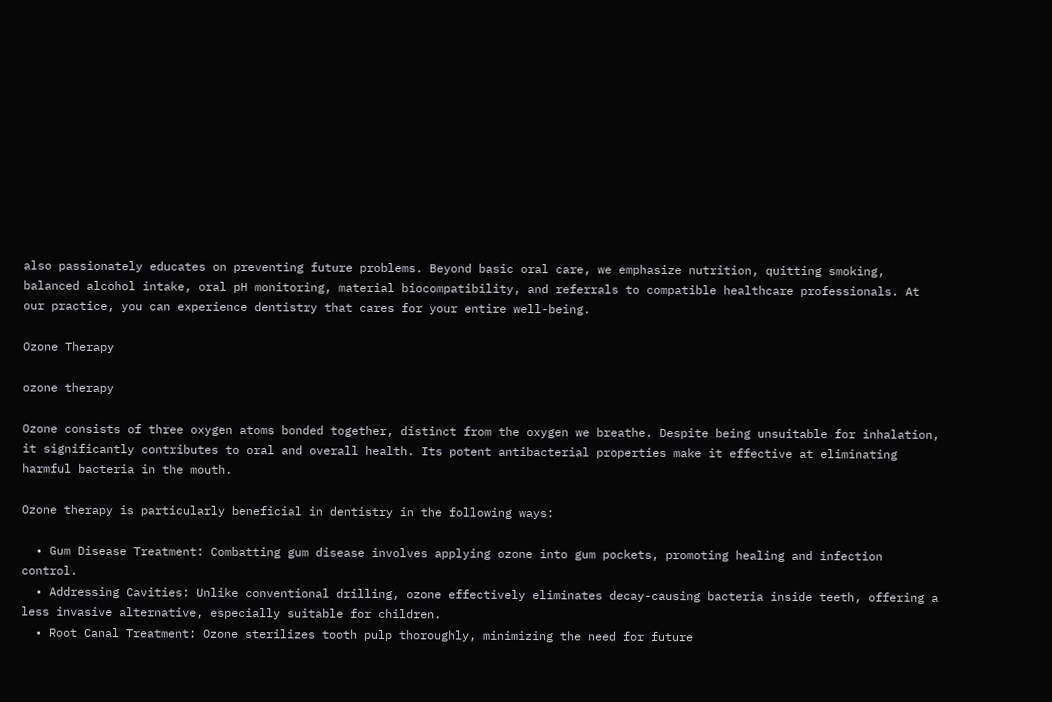also passionately educates on preventing future problems. Beyond basic oral care, we emphasize nutrition, quitting smoking, balanced alcohol intake, oral pH monitoring, material biocompatibility, and referrals to compatible healthcare professionals. At our practice, you can experience dentistry that cares for your entire well-being.

Ozone Therapy

ozone therapy

Ozone consists of three oxygen atoms bonded together, distinct from the oxygen we breathe. Despite being unsuitable for inhalation, it significantly contributes to oral and overall health. Its potent antibacterial properties make it effective at eliminating harmful bacteria in the mouth.

Ozone therapy is particularly beneficial in dentistry in the following ways:

  • Gum Disease Treatment: Combatting gum disease involves applying ozone into gum pockets, promoting healing and infection control.
  • Addressing Cavities: Unlike conventional drilling, ozone effectively eliminates decay-causing bacteria inside teeth, offering a less invasive alternative, especially suitable for children.
  • Root Canal Treatment: Ozone sterilizes tooth pulp thoroughly, minimizing the need for future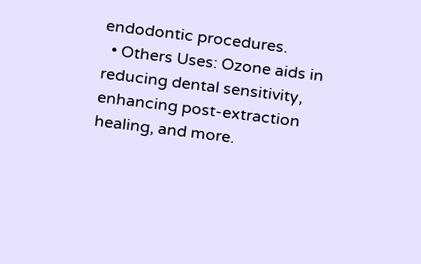endodontic procedures.
  • Others Uses: Ozone aids in reducing dental sensitivity, enhancing post-extraction healing, and more.